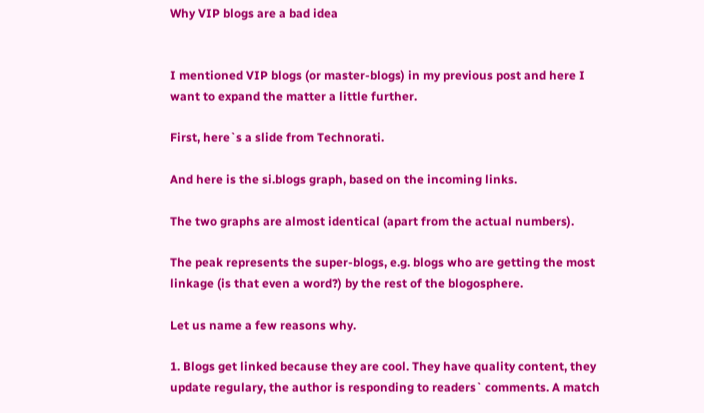Why VIP blogs are a bad idea


I mentioned VIP blogs (or master-blogs) in my previous post and here I want to expand the matter a little further.

First, here`s a slide from Technorati.

And here is the si.blogs graph, based on the incoming links.

The two graphs are almost identical (apart from the actual numbers).

The peak represents the super-blogs, e.g. blogs who are getting the most linkage (is that even a word?) by the rest of the blogosphere.

Let us name a few reasons why.

1. Blogs get linked because they are cool. They have quality content, they update regulary, the author is responding to readers` comments. A match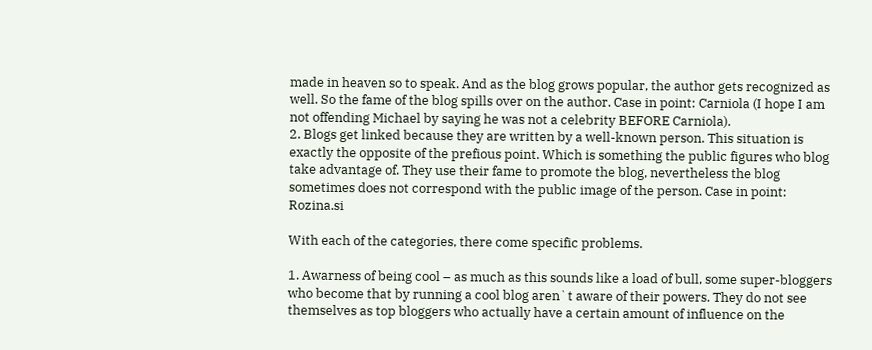made in heaven so to speak. And as the blog grows popular, the author gets recognized as well. So the fame of the blog spills over on the author. Case in point: Carniola (I hope I am not offending Michael by saying he was not a celebrity BEFORE Carniola).
2. Blogs get linked because they are written by a well-known person. This situation is exactly the opposite of the prefious point. Which is something the public figures who blog take advantage of. They use their fame to promote the blog, nevertheless the blog sometimes does not correspond with the public image of the person. Case in point: Rozina.si

With each of the categories, there come specific problems.

1. Awarness of being cool – as much as this sounds like a load of bull, some super-bloggers who become that by running a cool blog aren`t aware of their powers. They do not see themselves as top bloggers who actually have a certain amount of influence on the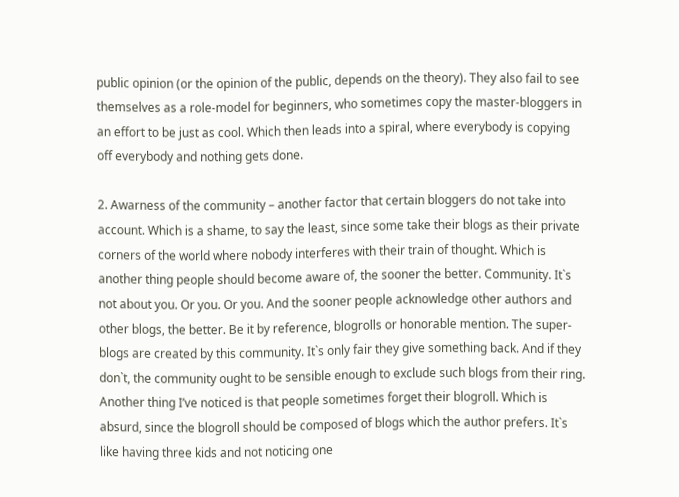public opinion (or the opinion of the public, depends on the theory). They also fail to see themselves as a role-model for beginners, who sometimes copy the master-bloggers in an effort to be just as cool. Which then leads into a spiral, where everybody is copying off everybody and nothing gets done.

2. Awarness of the community – another factor that certain bloggers do not take into account. Which is a shame, to say the least, since some take their blogs as their private corners of the world where nobody interferes with their train of thought. Which is another thing people should become aware of, the sooner the better. Community. It`s not about you. Or you. Or you. And the sooner people acknowledge other authors and other blogs, the better. Be it by reference, blogrolls or honorable mention. The super-blogs are created by this community. It`s only fair they give something back. And if they don`t, the community ought to be sensible enough to exclude such blogs from their ring. Another thing I’ve noticed is that people sometimes forget their blogroll. Which is absurd, since the blogroll should be composed of blogs which the author prefers. It`s like having three kids and not noticing one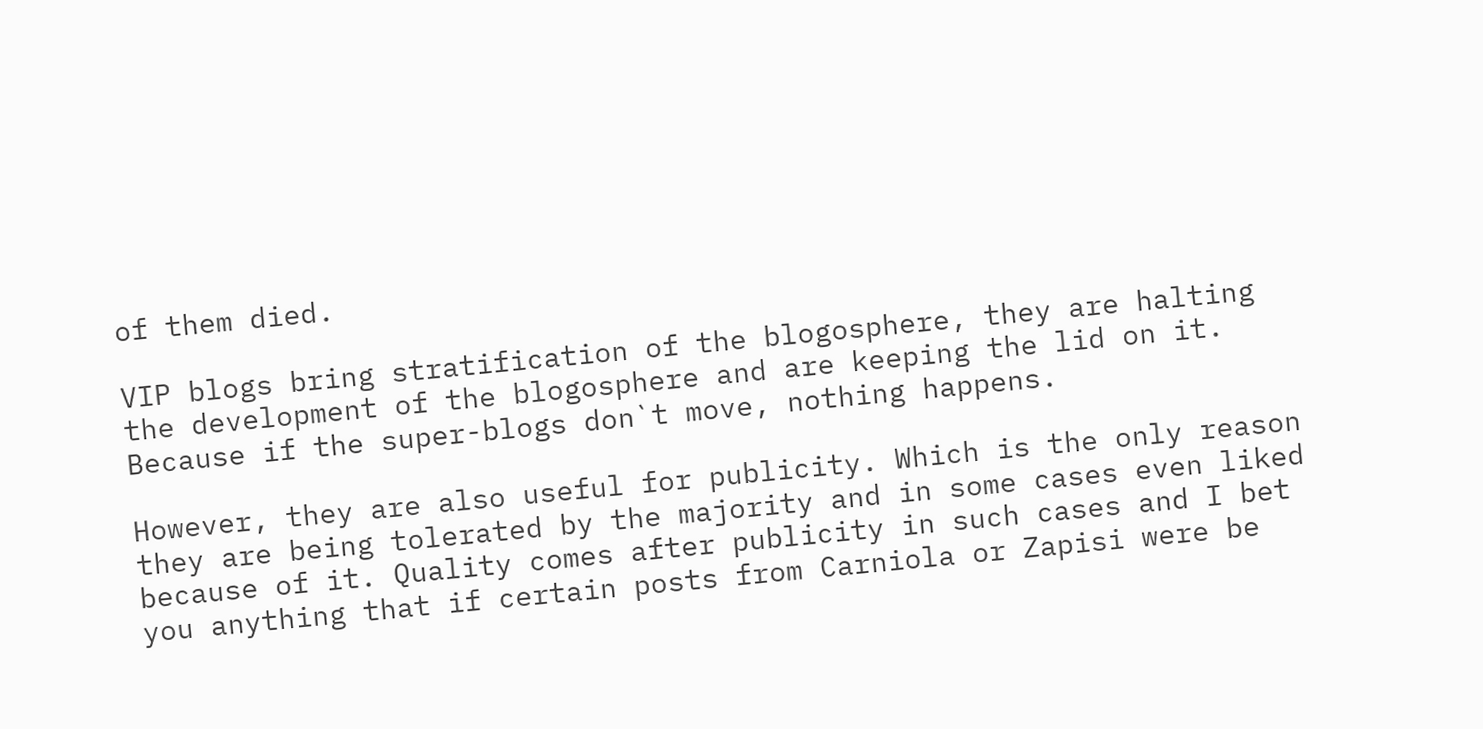of them died.

VIP blogs bring stratification of the blogosphere, they are halting the development of the blogosphere and are keeping the lid on it. Because if the super-blogs don`t move, nothing happens.

However, they are also useful for publicity. Which is the only reason they are being tolerated by the majority and in some cases even liked because of it. Quality comes after publicity in such cases and I bet you anything that if certain posts from Carniola or Zapisi were be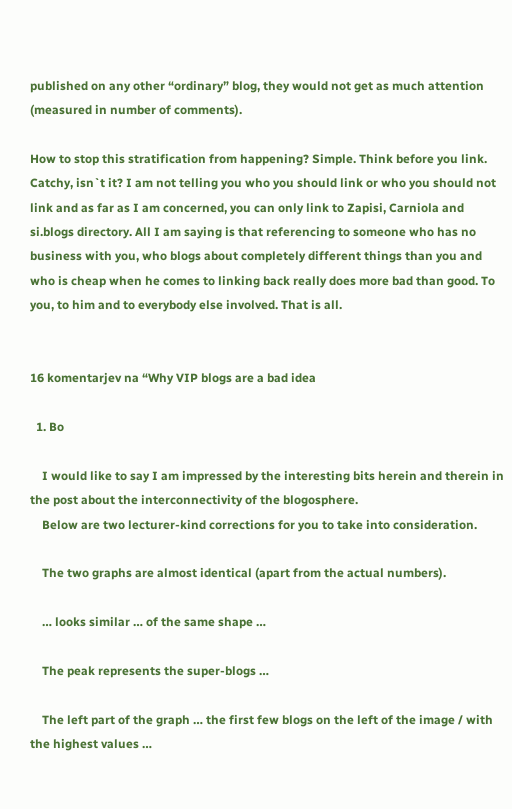published on any other “ordinary” blog, they would not get as much attention (measured in number of comments).

How to stop this stratification from happening? Simple. Think before you link. Catchy, isn`t it? I am not telling you who you should link or who you should not link and as far as I am concerned, you can only link to Zapisi, Carniola and si.blogs directory. All I am saying is that referencing to someone who has no business with you, who blogs about completely different things than you and who is cheap when he comes to linking back really does more bad than good. To you, to him and to everybody else involved. That is all.


16 komentarjev na “Why VIP blogs are a bad idea

  1. Bo

    I would like to say I am impressed by the interesting bits herein and therein in the post about the interconnectivity of the blogosphere.
    Below are two lecturer-kind corrections for you to take into consideration.

    The two graphs are almost identical (apart from the actual numbers).

    … looks similar … of the same shape …

    The peak represents the super-blogs …

    The left part of the graph … the first few blogs on the left of the image / with the highest values …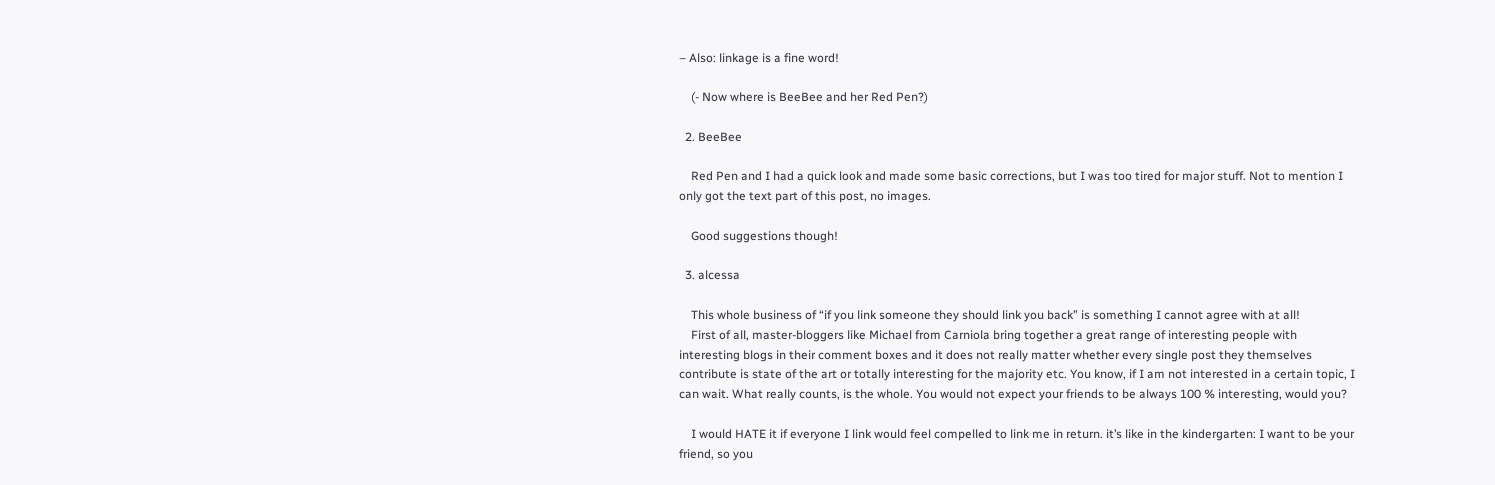– Also: linkage is a fine word!

    (- Now where is BeeBee and her Red Pen?)

  2. BeeBee

    Red Pen and I had a quick look and made some basic corrections, but I was too tired for major stuff. Not to mention I only got the text part of this post, no images.

    Good suggestions though!

  3. alcessa

    This whole business of “if you link someone they should link you back” is something I cannot agree with at all!
    First of all, master-bloggers like Michael from Carniola bring together a great range of interesting people with interesting blogs in their comment boxes and it does not really matter whether every single post they themselves contribute is state of the art or totally interesting for the majority etc. You know, if I am not interested in a certain topic, I can wait. What really counts, is the whole. You would not expect your friends to be always 100 % interesting, would you?

    I would HATE it if everyone I link would feel compelled to link me in return. it’s like in the kindergarten: I want to be your friend, so you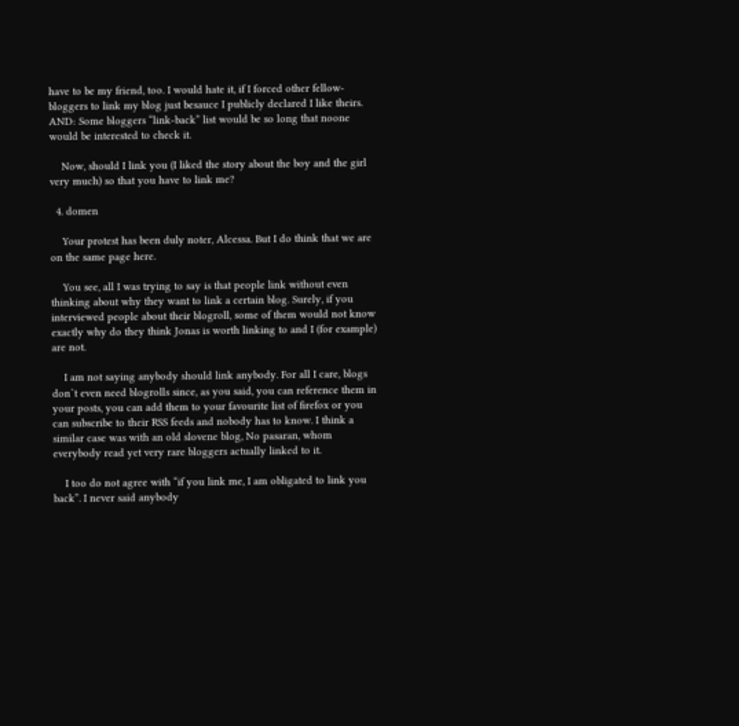have to be my friend, too. I would hate it, if I forced other fellow-bloggers to link my blog just besauce I publicly declared I like theirs. AND: Some bloggers “link-back” list would be so long that noone would be interested to check it.

    Now, should I link you (I liked the story about the boy and the girl very much) so that you have to link me?

  4. domen

    Your protest has been duly noter, Alcessa. But I do think that we are on the same page here.

    You see, all I was trying to say is that people link without even thinking about why they want to link a certain blog. Surely, if you interviewed people about their blogroll, some of them would not know exactly why do they think Jonas is worth linking to and I (for example) are not.

    I am not saying anybody should link anybody. For all I care, blogs don`t even need blogrolls since, as you said, you can reference them in your posts, you can add them to your favourite list of firefox or you can subscribe to their RSS feeds and nobody has to know. I think a similar case was with an old slovene blog, No pasaran, whom everybody read yet very rare bloggers actually linked to it.

    I too do not agree with “if you link me, I am obligated to link you back”. I never said anybody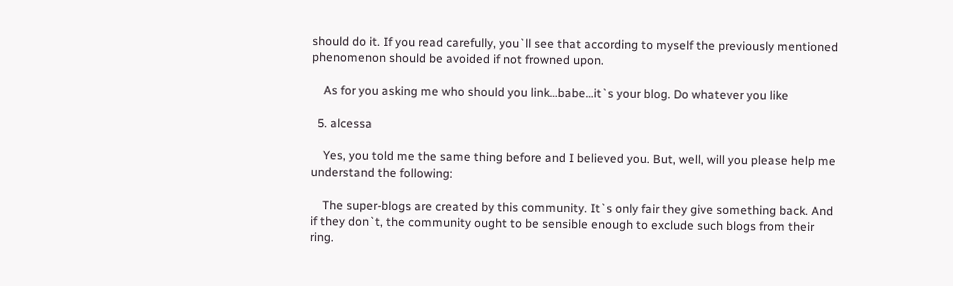should do it. If you read carefully, you`ll see that according to myself the previously mentioned phenomenon should be avoided if not frowned upon.

    As for you asking me who should you link…babe…it`s your blog. Do whatever you like

  5. alcessa

    Yes, you told me the same thing before and I believed you. But, well, will you please help me understand the following:

    The super-blogs are created by this community. It`s only fair they give something back. And if they don`t, the community ought to be sensible enough to exclude such blogs from their ring.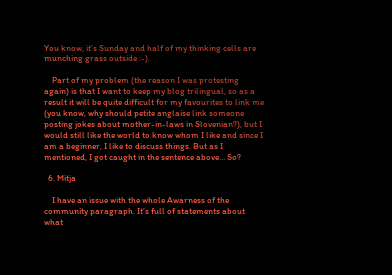You know, it’s Sunday and half of my thinking cells are munching grass outside :-).

    Part of my problem (the reason I was protesting again) is that I want to keep my blog trilingual, so as a result it will be quite difficult for my favourites to link me (you know, why should petite anglaise link someone posting jokes about mother-in-laws in Slovenian?), but I would still like the world to know whom I like and since I am a beginner, I like to discuss things. But as I mentioned, I got caught in the sentence above… So?

  6. Mitja

    I have an issue with the whole Awarness of the community paragraph. It’s full of statements about what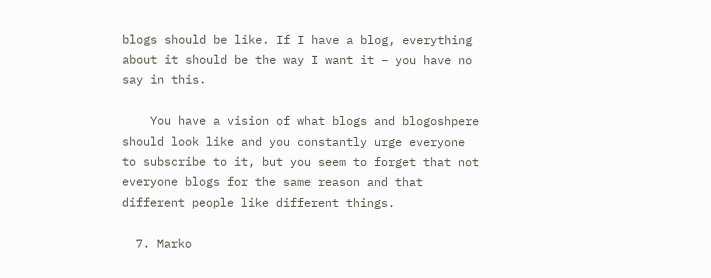blogs should be like. If I have a blog, everything about it should be the way I want it – you have no say in this.

    You have a vision of what blogs and blogoshpere should look like and you constantly urge everyone to subscribe to it, but you seem to forget that not everyone blogs for the same reason and that different people like different things.

  7. Marko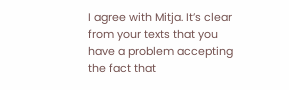I agree with Mitja. It’s clear from your texts that you have a problem accepting the fact that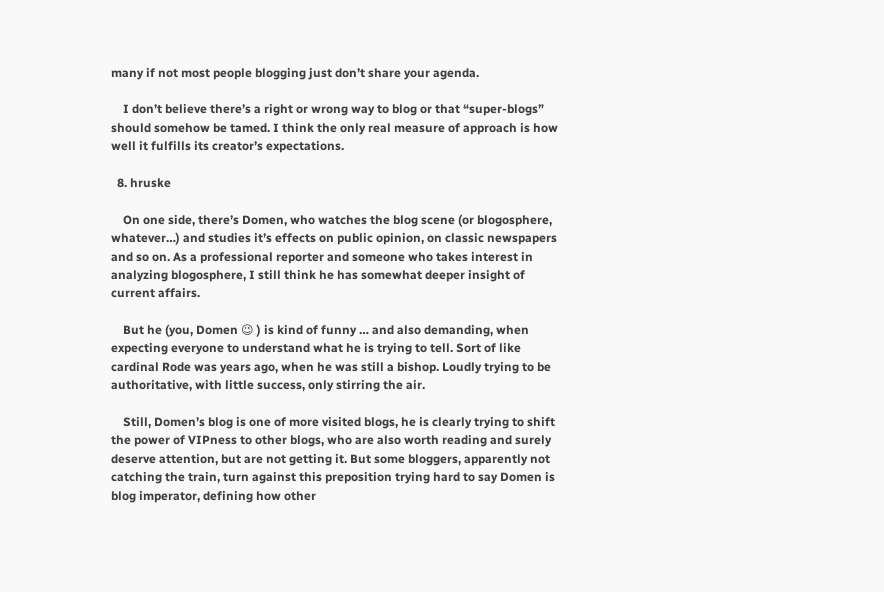many if not most people blogging just don’t share your agenda.

    I don’t believe there’s a right or wrong way to blog or that “super-blogs” should somehow be tamed. I think the only real measure of approach is how well it fulfills its creator’s expectations.

  8. hruske

    On one side, there’s Domen, who watches the blog scene (or blogosphere, whatever…) and studies it’s effects on public opinion, on classic newspapers and so on. As a professional reporter and someone who takes interest in analyzing blogosphere, I still think he has somewhat deeper insight of current affairs.

    But he (you, Domen 😉 ) is kind of funny … and also demanding, when expecting everyone to understand what he is trying to tell. Sort of like cardinal Rode was years ago, when he was still a bishop. Loudly trying to be authoritative, with little success, only stirring the air.

    Still, Domen’s blog is one of more visited blogs, he is clearly trying to shift the power of VIPness to other blogs, who are also worth reading and surely deserve attention, but are not getting it. But some bloggers, apparently not catching the train, turn against this preposition trying hard to say Domen is blog imperator, defining how other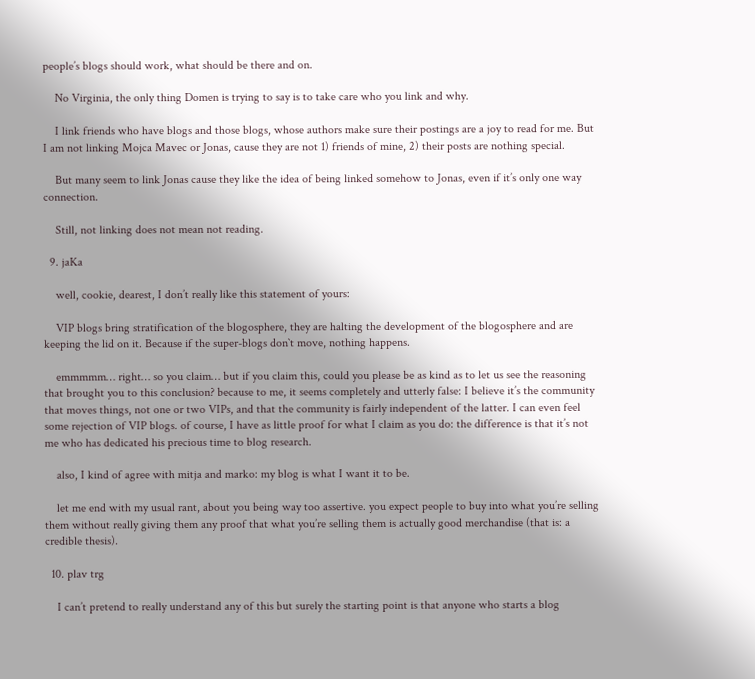people’s blogs should work, what should be there and on.

    No Virginia, the only thing Domen is trying to say is to take care who you link and why.

    I link friends who have blogs and those blogs, whose authors make sure their postings are a joy to read for me. But I am not linking Mojca Mavec or Jonas, cause they are not 1) friends of mine, 2) their posts are nothing special.

    But many seem to link Jonas cause they like the idea of being linked somehow to Jonas, even if it’s only one way connection.

    Still, not linking does not mean not reading.

  9. jaKa

    well, cookie, dearest, I don’t really like this statement of yours:

    VIP blogs bring stratification of the blogosphere, they are halting the development of the blogosphere and are keeping the lid on it. Because if the super-blogs don`t move, nothing happens.

    emmmmm… right… so you claim… but if you claim this, could you please be as kind as to let us see the reasoning that brought you to this conclusion? because to me, it seems completely and utterly false: I believe it’s the community that moves things, not one or two VIPs, and that the community is fairly independent of the latter. I can even feel some rejection of VIP blogs. of course, I have as little proof for what I claim as you do: the difference is that it’s not me who has dedicated his precious time to blog research.

    also, I kind of agree with mitja and marko: my blog is what I want it to be.

    let me end with my usual rant, about you being way too assertive. you expect people to buy into what you’re selling them without really giving them any proof that what you’re selling them is actually good merchandise (that is: a credible thesis).

  10. plav trg

    I can’t pretend to really understand any of this but surely the starting point is that anyone who starts a blog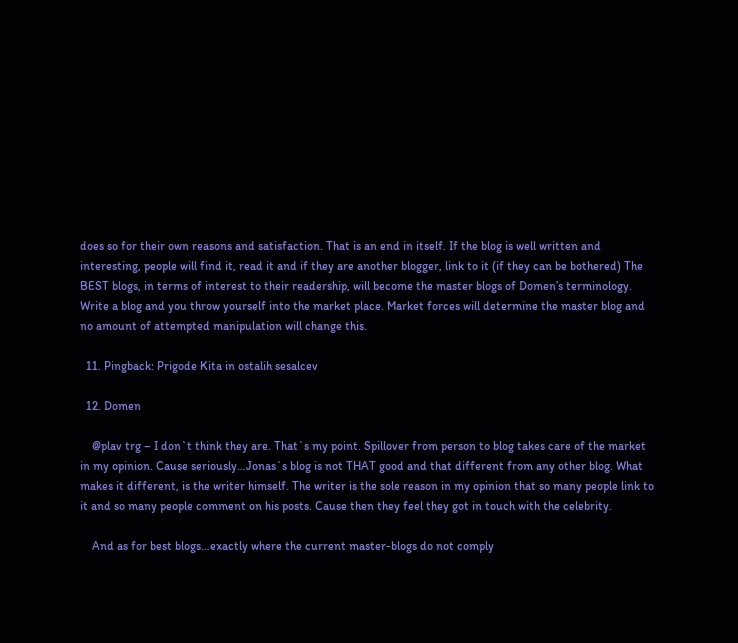does so for their own reasons and satisfaction. That is an end in itself. If the blog is well written and interesting, people will find it, read it and if they are another blogger, link to it (if they can be bothered) The BEST blogs, in terms of interest to their readership, will become the master blogs of Domen’s terminology. Write a blog and you throw yourself into the market place. Market forces will determine the master blog and no amount of attempted manipulation will change this.

  11. Pingback: Prigode Kita in ostalih sesalcev

  12. Domen

    @plav trg – I don`t think they are. That`s my point. Spillover from person to blog takes care of the market in my opinion. Cause seriously…Jonas`s blog is not THAT good and that different from any other blog. What makes it different, is the writer himself. The writer is the sole reason in my opinion that so many people link to it and so many people comment on his posts. Cause then they feel they got in touch with the celebrity.

    And as for best blogs…exactly where the current master-blogs do not comply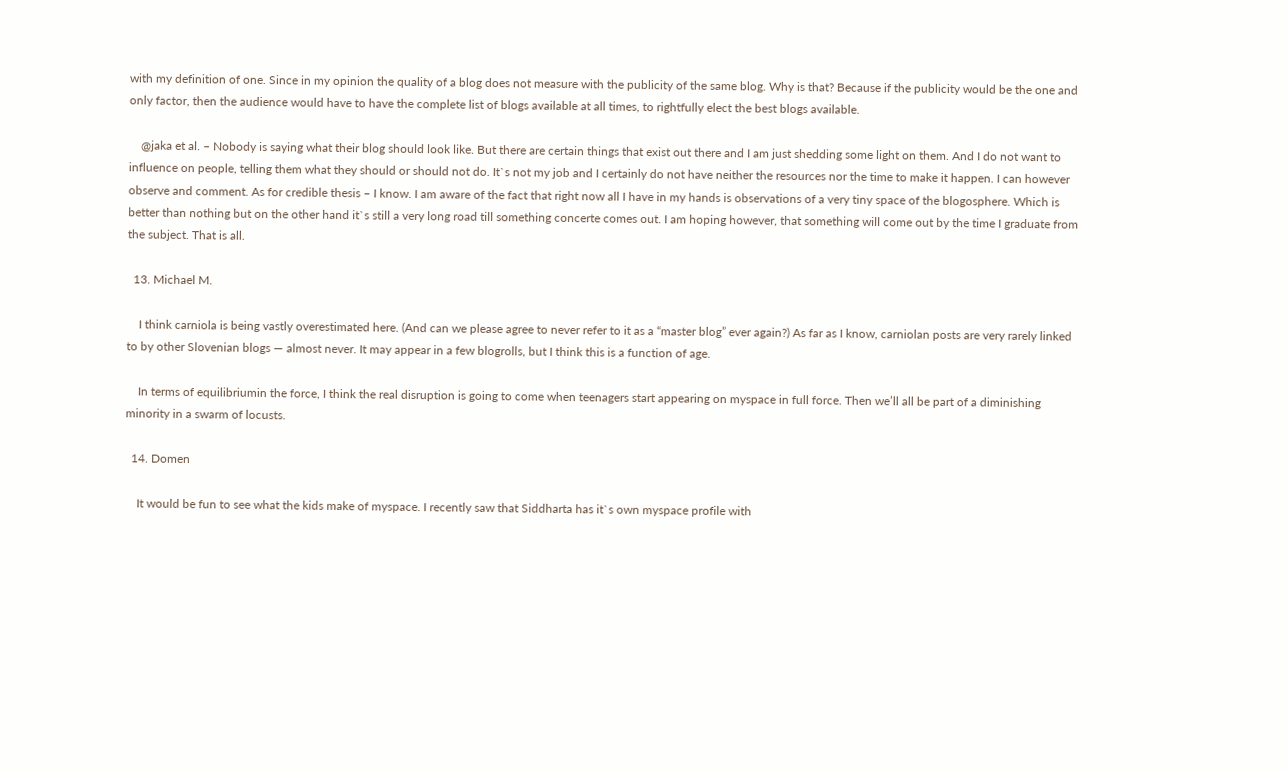with my definition of one. Since in my opinion the quality of a blog does not measure with the publicity of the same blog. Why is that? Because if the publicity would be the one and only factor, then the audience would have to have the complete list of blogs available at all times, to rightfully elect the best blogs available.

    @jaka et al. – Nobody is saying what their blog should look like. But there are certain things that exist out there and I am just shedding some light on them. And I do not want to influence on people, telling them what they should or should not do. It`s not my job and I certainly do not have neither the resources nor the time to make it happen. I can however observe and comment. As for credible thesis – I know. I am aware of the fact that right now all I have in my hands is observations of a very tiny space of the blogosphere. Which is better than nothing but on the other hand it`s still a very long road till something concerte comes out. I am hoping however, that something will come out by the time I graduate from the subject. That is all.

  13. Michael M.

    I think carniola is being vastly overestimated here. (And can we please agree to never refer to it as a “master blog” ever again?) As far as I know, carniolan posts are very rarely linked to by other Slovenian blogs — almost never. It may appear in a few blogrolls, but I think this is a function of age.

    In terms of equilibriumin the force, I think the real disruption is going to come when teenagers start appearing on myspace in full force. Then we’ll all be part of a diminishing minority in a swarm of locusts.

  14. Domen

    It would be fun to see what the kids make of myspace. I recently saw that Siddharta has it`s own myspace profile with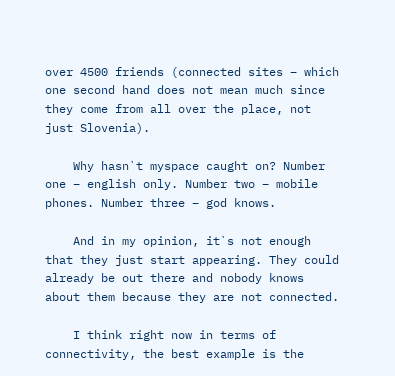over 4500 friends (connected sites – which one second hand does not mean much since they come from all over the place, not just Slovenia).

    Why hasn`t myspace caught on? Number one – english only. Number two – mobile phones. Number three – god knows.

    And in my opinion, it`s not enough that they just start appearing. They could already be out there and nobody knows about them because they are not connected.

    I think right now in terms of connectivity, the best example is the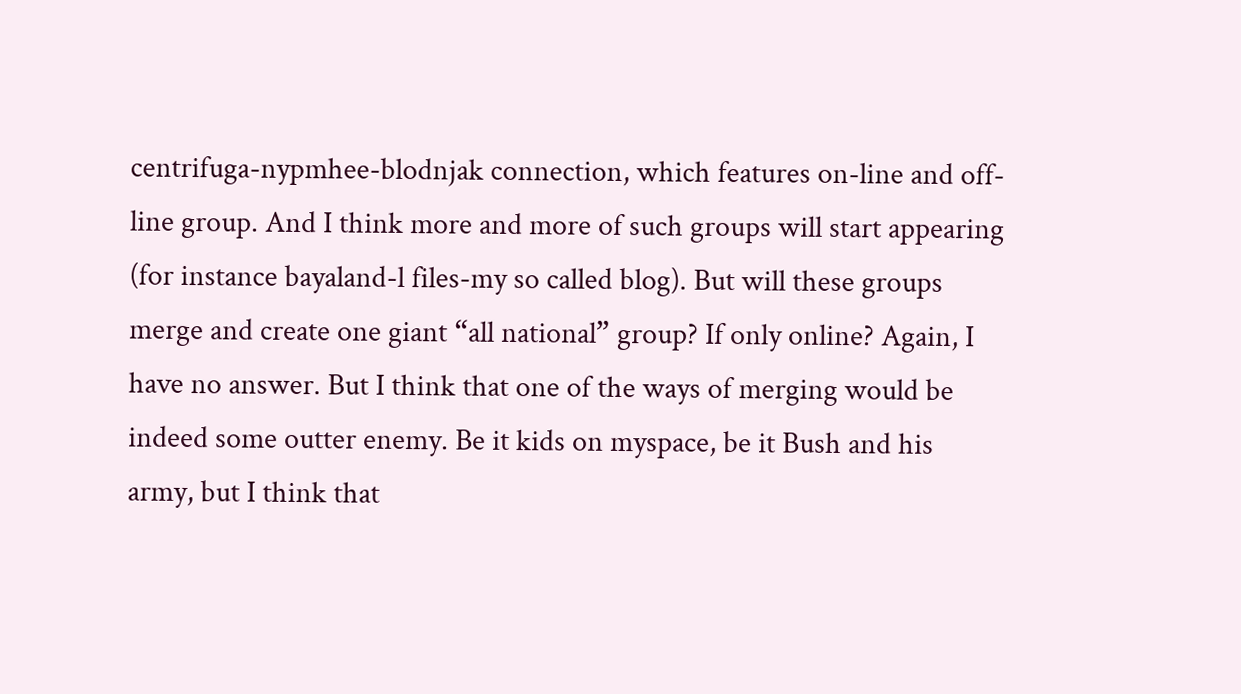centrifuga-nypmhee-blodnjak connection, which features on-line and off-line group. And I think more and more of such groups will start appearing (for instance bayaland-l files-my so called blog). But will these groups merge and create one giant “all national” group? If only online? Again, I have no answer. But I think that one of the ways of merging would be indeed some outter enemy. Be it kids on myspace, be it Bush and his army, but I think that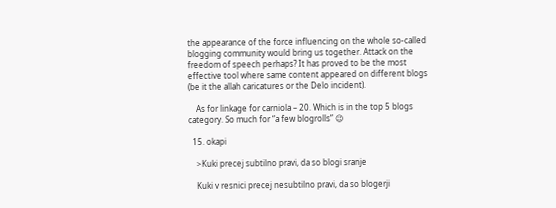the appearance of the force influencing on the whole so-called blogging community would bring us together. Attack on the freedom of speech perhaps? It has proved to be the most effective tool where same content appeared on different blogs (be it the allah caricatures or the Delo incident).

    As for linkage for carniola – 20. Which is in the top 5 blogs category. So much for “a few blogrolls” 😉

  15. okapi

    >Kuki precej subtilno pravi, da so blogi sranje

    Kuki v resnici precej nesubtilno pravi, da so blogerji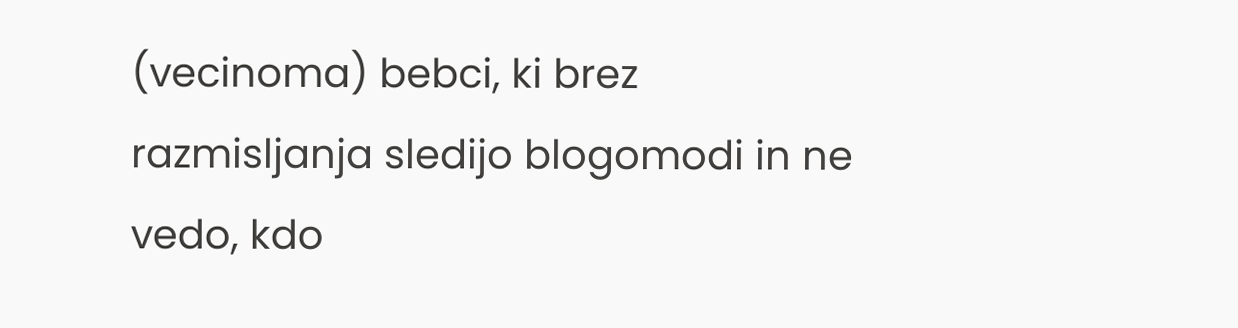(vecinoma) bebci, ki brez razmisljanja sledijo blogomodi in ne vedo, kdo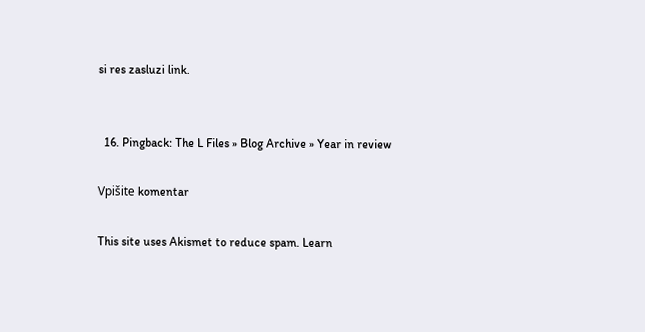si res zasluzi link.


  16. Pingback: The L Files » Blog Archive » Year in review

Vpišite komentar

This site uses Akismet to reduce spam. Learn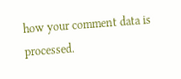how your comment data is processed.